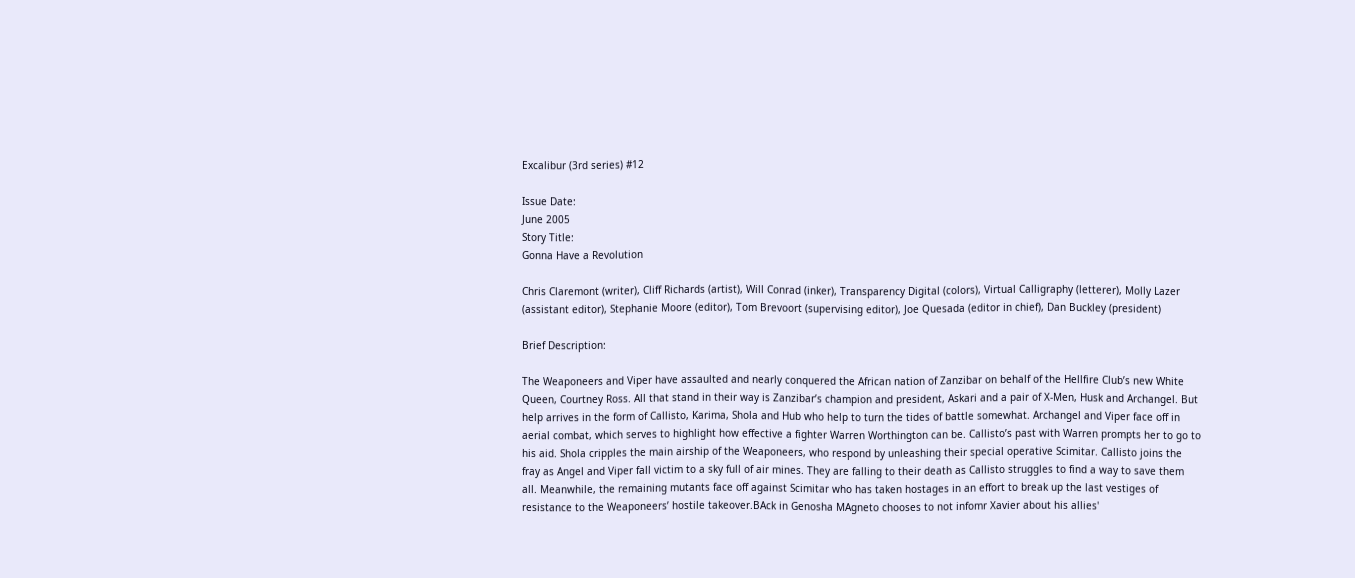Excalibur (3rd series) #12

Issue Date:
June 2005
Story Title:
Gonna Have a Revolution

Chris Claremont (writer), Cliff Richards (artist), Will Conrad (inker), Transparency Digital (colors), Virtual Calligraphy (letterer), Molly Lazer (assistant editor), Stephanie Moore (editor), Tom Brevoort (supervising editor), Joe Quesada (editor in chief), Dan Buckley (president)

Brief Description:

The Weaponeers and Viper have assaulted and nearly conquered the African nation of Zanzibar on behalf of the Hellfire Club’s new White Queen, Courtney Ross. All that stand in their way is Zanzibar’s champion and president, Askari and a pair of X-Men, Husk and Archangel. But help arrives in the form of Callisto, Karima, Shola and Hub who help to turn the tides of battle somewhat. Archangel and Viper face off in aerial combat, which serves to highlight how effective a fighter Warren Worthington can be. Callisto’s past with Warren prompts her to go to his aid. Shola cripples the main airship of the Weaponeers, who respond by unleashing their special operative Scimitar. Callisto joins the fray as Angel and Viper fall victim to a sky full of air mines. They are falling to their death as Callisto struggles to find a way to save them all. Meanwhile, the remaining mutants face off against Scimitar who has taken hostages in an effort to break up the last vestiges of resistance to the Weaponeers’ hostile takeover.BAck in Genosha MAgneto chooses to not infomr Xavier about his allies'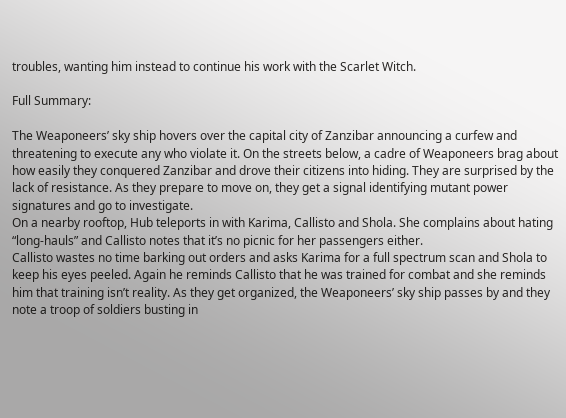troubles, wanting him instead to continue his work with the Scarlet Witch.

Full Summary:

The Weaponeers’ sky ship hovers over the capital city of Zanzibar announcing a curfew and threatening to execute any who violate it. On the streets below, a cadre of Weaponeers brag about how easily they conquered Zanzibar and drove their citizens into hiding. They are surprised by the lack of resistance. As they prepare to move on, they get a signal identifying mutant power signatures and go to investigate.
On a nearby rooftop, Hub teleports in with Karima, Callisto and Shola. She complains about hating “long-hauls” and Callisto notes that it’s no picnic for her passengers either.
Callisto wastes no time barking out orders and asks Karima for a full spectrum scan and Shola to keep his eyes peeled. Again he reminds Callisto that he was trained for combat and she reminds him that training isn’t reality. As they get organized, the Weaponeers’ sky ship passes by and they note a troop of soldiers busting in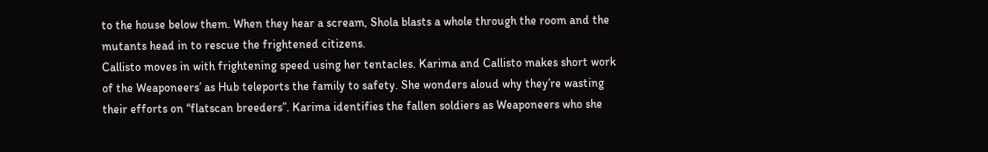to the house below them. When they hear a scream, Shola blasts a whole through the room and the mutants head in to rescue the frightened citizens.
Callisto moves in with frightening speed using her tentacles. Karima and Callisto makes short work of the Weaponeers’ as Hub teleports the family to safety. She wonders aloud why they’re wasting their efforts on “flatscan breeders”. Karima identifies the fallen soldiers as Weaponeers who she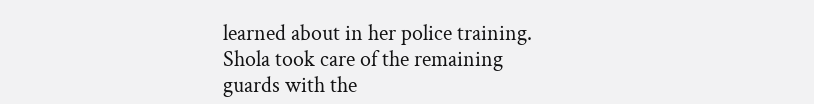learned about in her police training. Shola took care of the remaining guards with the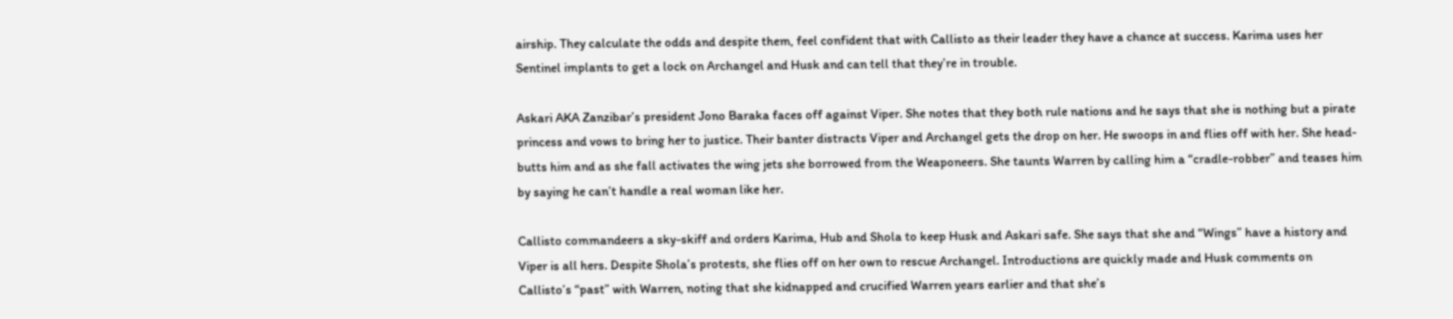airship. They calculate the odds and despite them, feel confident that with Callisto as their leader they have a chance at success. Karima uses her Sentinel implants to get a lock on Archangel and Husk and can tell that they’re in trouble.

Askari AKA Zanzibar’s president Jono Baraka faces off against Viper. She notes that they both rule nations and he says that she is nothing but a pirate princess and vows to bring her to justice. Their banter distracts Viper and Archangel gets the drop on her. He swoops in and flies off with her. She head-butts him and as she fall activates the wing jets she borrowed from the Weaponeers. She taunts Warren by calling him a “cradle-robber” and teases him by saying he can’t handle a real woman like her.

Callisto commandeers a sky-skiff and orders Karima, Hub and Shola to keep Husk and Askari safe. She says that she and “Wings” have a history and Viper is all hers. Despite Shola’s protests, she flies off on her own to rescue Archangel. Introductions are quickly made and Husk comments on Callisto’s “past” with Warren, noting that she kidnapped and crucified Warren years earlier and that she’s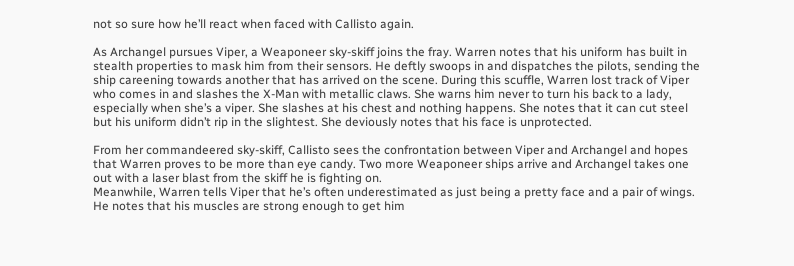not so sure how he’ll react when faced with Callisto again.

As Archangel pursues Viper, a Weaponeer sky-skiff joins the fray. Warren notes that his uniform has built in stealth properties to mask him from their sensors. He deftly swoops in and dispatches the pilots, sending the ship careening towards another that has arrived on the scene. During this scuffle, Warren lost track of Viper who comes in and slashes the X-Man with metallic claws. She warns him never to turn his back to a lady, especially when she’s a viper. She slashes at his chest and nothing happens. She notes that it can cut steel but his uniform didn’t rip in the slightest. She deviously notes that his face is unprotected.

From her commandeered sky-skiff, Callisto sees the confrontation between Viper and Archangel and hopes that Warren proves to be more than eye candy. Two more Weaponeer ships arrive and Archangel takes one out with a laser blast from the skiff he is fighting on.
Meanwhile, Warren tells Viper that he’s often underestimated as just being a pretty face and a pair of wings. He notes that his muscles are strong enough to get him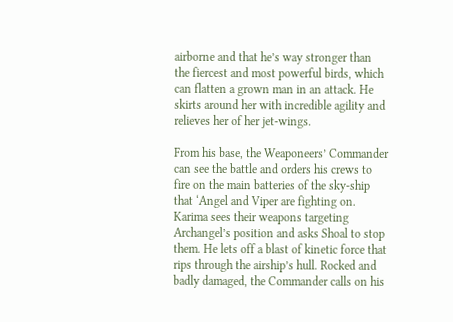airborne and that he’s way stronger than the fiercest and most powerful birds, which can flatten a grown man in an attack. He skirts around her with incredible agility and relieves her of her jet-wings.

From his base, the Weaponeers’ Commander can see the battle and orders his crews to fire on the main batteries of the sky-ship that ‘Angel and Viper are fighting on. Karima sees their weapons targeting Archangel’s position and asks Shoal to stop them. He lets off a blast of kinetic force that rips through the airship’s hull. Rocked and badly damaged, the Commander calls on his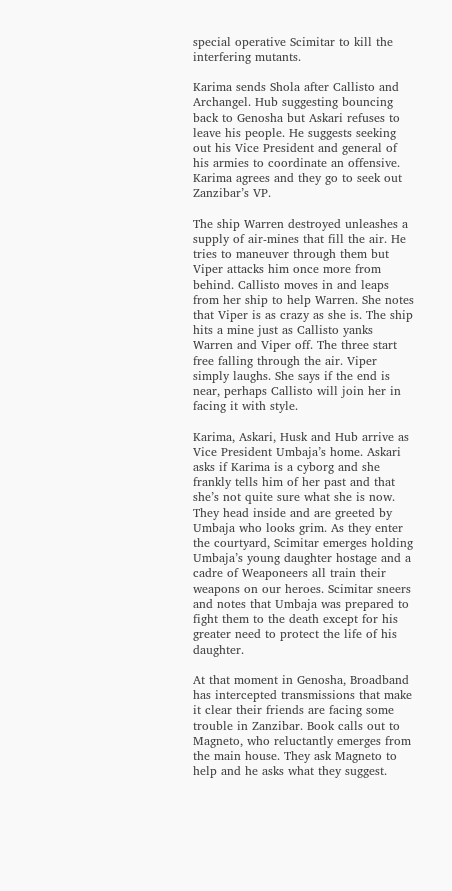special operative Scimitar to kill the interfering mutants.

Karima sends Shola after Callisto and Archangel. Hub suggesting bouncing back to Genosha but Askari refuses to leave his people. He suggests seeking out his Vice President and general of his armies to coordinate an offensive. Karima agrees and they go to seek out Zanzibar’s VP.

The ship Warren destroyed unleashes a supply of air-mines that fill the air. He tries to maneuver through them but Viper attacks him once more from behind. Callisto moves in and leaps from her ship to help Warren. She notes that Viper is as crazy as she is. The ship hits a mine just as Callisto yanks Warren and Viper off. The three start free falling through the air. Viper simply laughs. She says if the end is near, perhaps Callisto will join her in facing it with style.

Karima, Askari, Husk and Hub arrive as Vice President Umbaja’s home. Askari asks if Karima is a cyborg and she frankly tells him of her past and that she’s not quite sure what she is now. They head inside and are greeted by Umbaja who looks grim. As they enter the courtyard, Scimitar emerges holding Umbaja’s young daughter hostage and a cadre of Weaponeers all train their weapons on our heroes. Scimitar sneers and notes that Umbaja was prepared to fight them to the death except for his greater need to protect the life of his daughter.

At that moment in Genosha, Broadband has intercepted transmissions that make it clear their friends are facing some trouble in Zanzibar. Book calls out to Magneto, who reluctantly emerges from the main house. They ask Magneto to help and he asks what they suggest.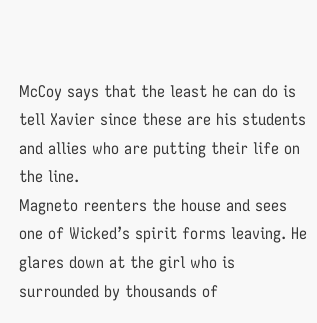McCoy says that the least he can do is tell Xavier since these are his students and allies who are putting their life on the line.
Magneto reenters the house and sees one of Wicked’s spirit forms leaving. He glares down at the girl who is surrounded by thousands of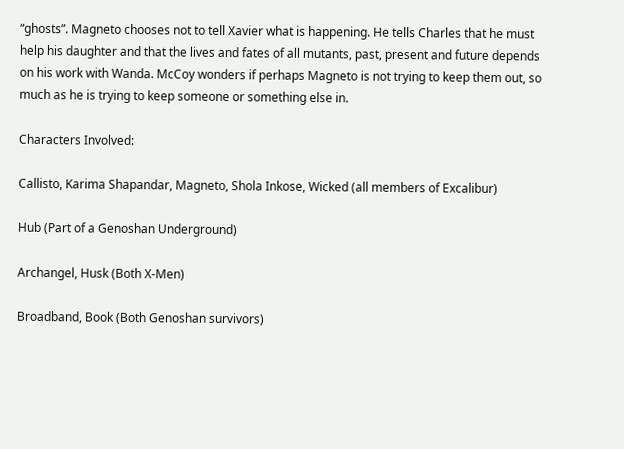“ghosts”. Magneto chooses not to tell Xavier what is happening. He tells Charles that he must help his daughter and that the lives and fates of all mutants, past, present and future depends on his work with Wanda. McCoy wonders if perhaps Magneto is not trying to keep them out, so much as he is trying to keep someone or something else in.

Characters Involved:

Callisto, Karima Shapandar, Magneto, Shola Inkose, Wicked (all members of Excalibur)

Hub (Part of a Genoshan Underground)

Archangel, Husk (Both X-Men)

Broadband, Book (Both Genoshan survivors)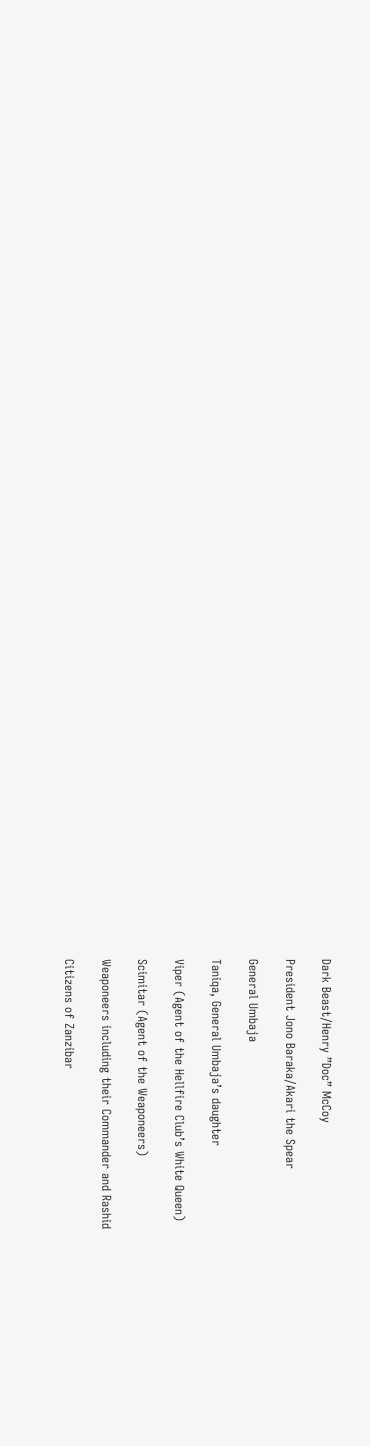Dark Beast/Henry ”Doc” McCoy

President Jono Baraka/Akari the Spear

General Umbaja

Taniqa, General Umbaja’s daughter

Viper (Agent of the Hellfire Club’s White Queen)

Scimitar (Agent of the Weaponeers)

Weaponeers including their Commander and Rashid

Citizens of Zanzibar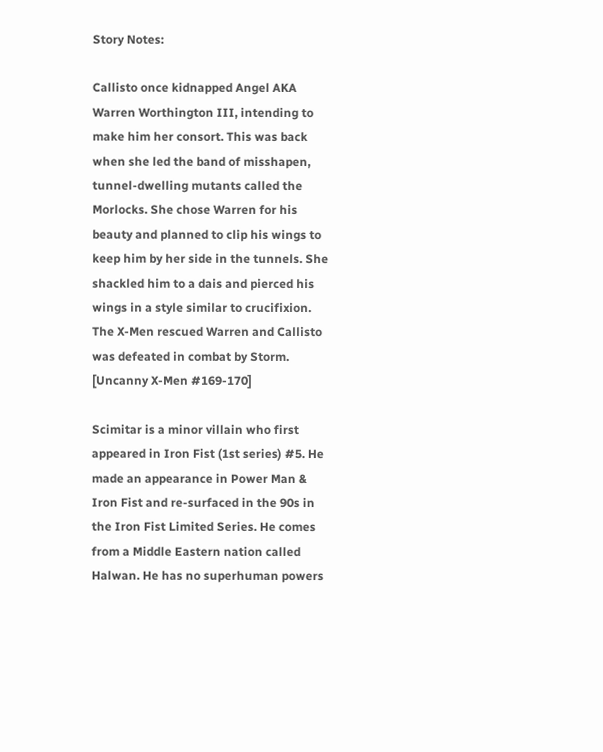Story Notes:

Callisto once kidnapped Angel AKA Warren Worthington III, intending to make him her consort. This was back when she led the band of misshapen, tunnel-dwelling mutants called the Morlocks. She chose Warren for his beauty and planned to clip his wings to keep him by her side in the tunnels. She shackled him to a dais and pierced his wings in a style similar to crucifixion. The X-Men rescued Warren and Callisto was defeated in combat by Storm. [Uncanny X-Men #169-170]

Scimitar is a minor villain who first appeared in Iron Fist (1st series) #5. He made an appearance in Power Man & Iron Fist and re-surfaced in the 90s in the Iron Fist Limited Series. He comes from a Middle Eastern nation called Halwan. He has no superhuman powers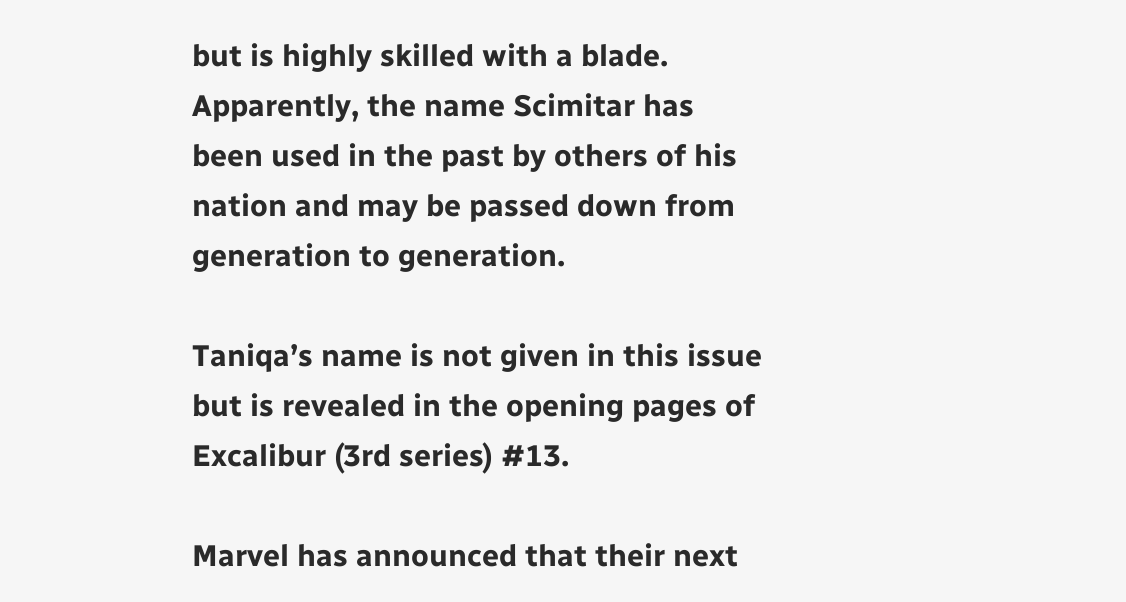but is highly skilled with a blade. Apparently, the name Scimitar has been used in the past by others of his nation and may be passed down from generation to generation.

Taniqa’s name is not given in this issue but is revealed in the opening pages of Excalibur (3rd series) #13.

Marvel has announced that their next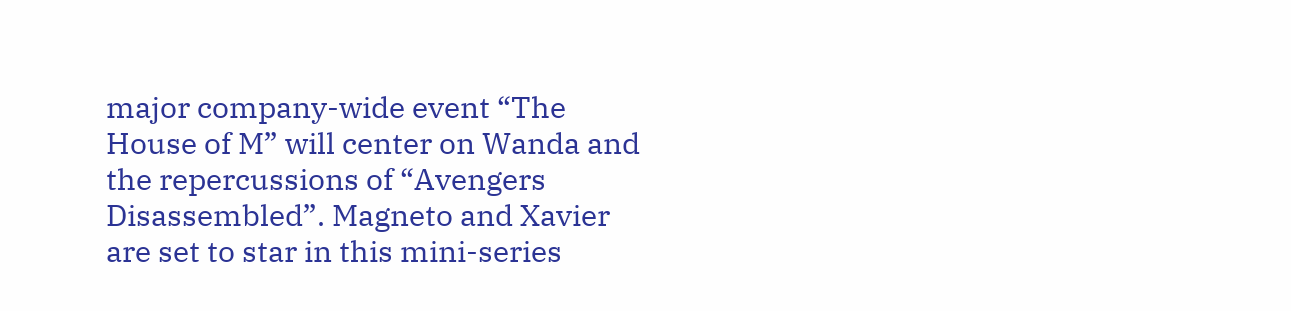major company-wide event “The House of M” will center on Wanda and the repercussions of “Avengers Disassembled”. Magneto and Xavier are set to star in this mini-series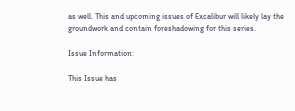as well. This and upcoming issues of Excalibur will likely lay the groundwork and contain foreshadowing for this series.

Issue Information:

This Issue has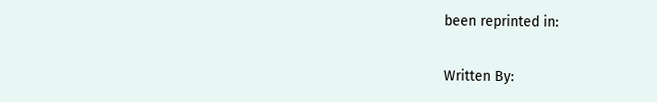been reprinted in:

Written By: